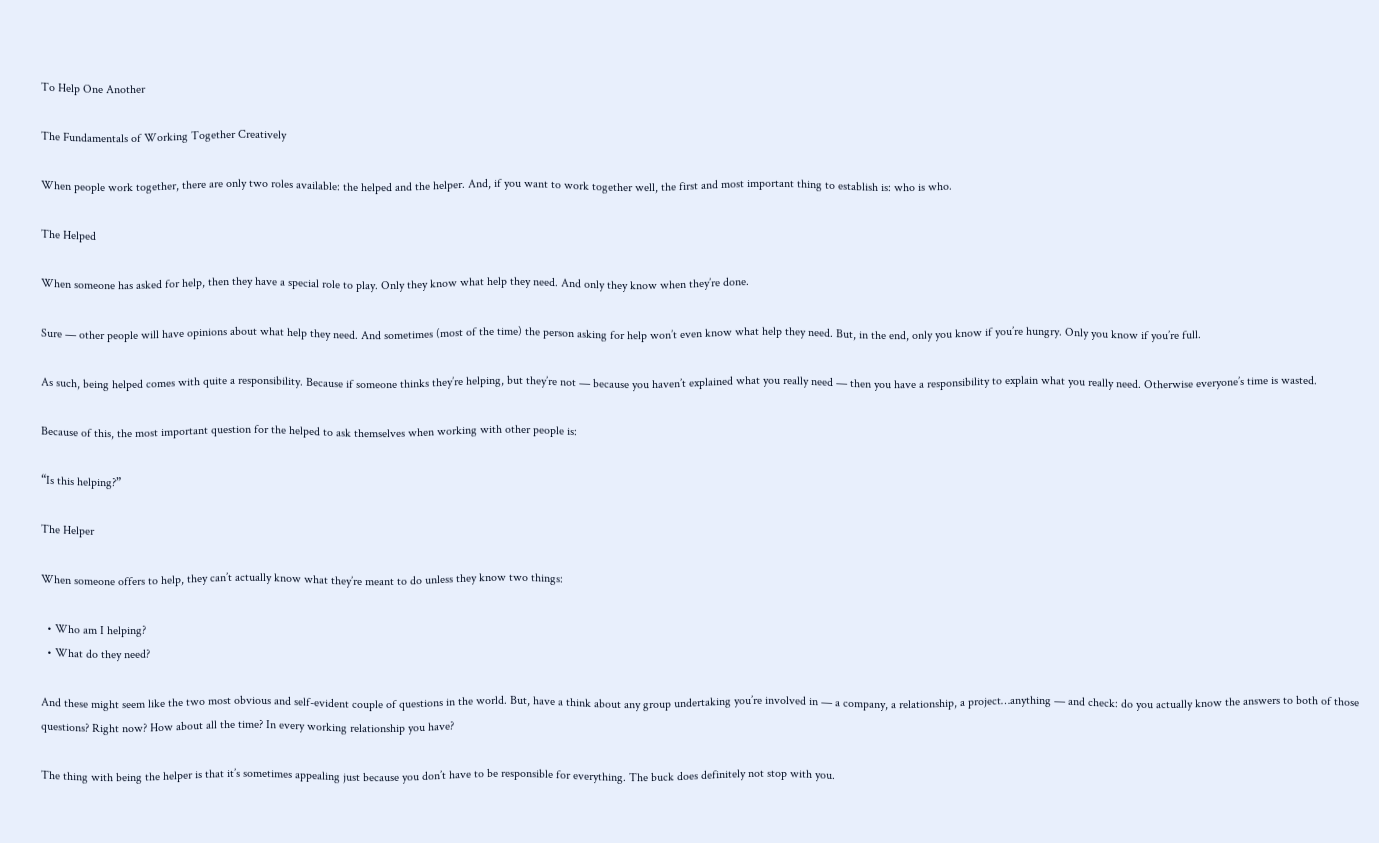To Help One Another

The Fundamentals of Working Together Creatively

When people work together, there are only two roles available: the helped and the helper. And, if you want to work together well, the first and most important thing to establish is: who is who.

The Helped

When someone has asked for help, then they have a special role to play. Only they know what help they need. And only they know when they’re done.

Sure — other people will have opinions about what help they need. And sometimes (most of the time) the person asking for help won’t even know what help they need. But, in the end, only you know if you’re hungry. Only you know if you’re full.

As such, being helped comes with quite a responsibility. Because if someone thinks they’re helping, but they’re not — because you haven’t explained what you really need — then you have a responsibility to explain what you really need. Otherwise everyone’s time is wasted.

Because of this, the most important question for the helped to ask themselves when working with other people is:

“Is this helping?”

The Helper

When someone offers to help, they can’t actually know what they’re meant to do unless they know two things:

  • Who am I helping?
  • What do they need?

And these might seem like the two most obvious and self-evident couple of questions in the world. But, have a think about any group undertaking you’re involved in — a company, a relationship, a project…anything — and check: do you actually know the answers to both of those questions? Right now? How about all the time? In every working relationship you have?

The thing with being the helper is that it’s sometimes appealing just because you don’t have to be responsible for everything. The buck does definitely not stop with you.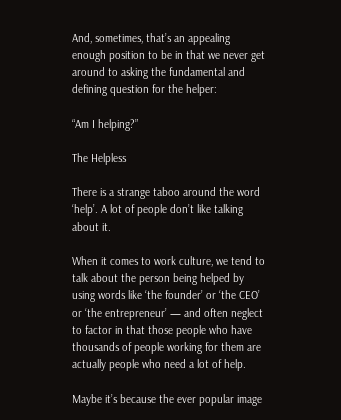And, sometimes, that’s an appealing enough position to be in that we never get around to asking the fundamental and defining question for the helper:

“Am I helping?”

The Helpless

There is a strange taboo around the word ‘help’. A lot of people don’t like talking about it.

When it comes to work culture, we tend to talk about the person being helped by using words like ‘the founder’ or ‘the CEO’ or ‘the entrepreneur’ — and often neglect to factor in that those people who have thousands of people working for them are actually people who need a lot of help.

Maybe it’s because the ever popular image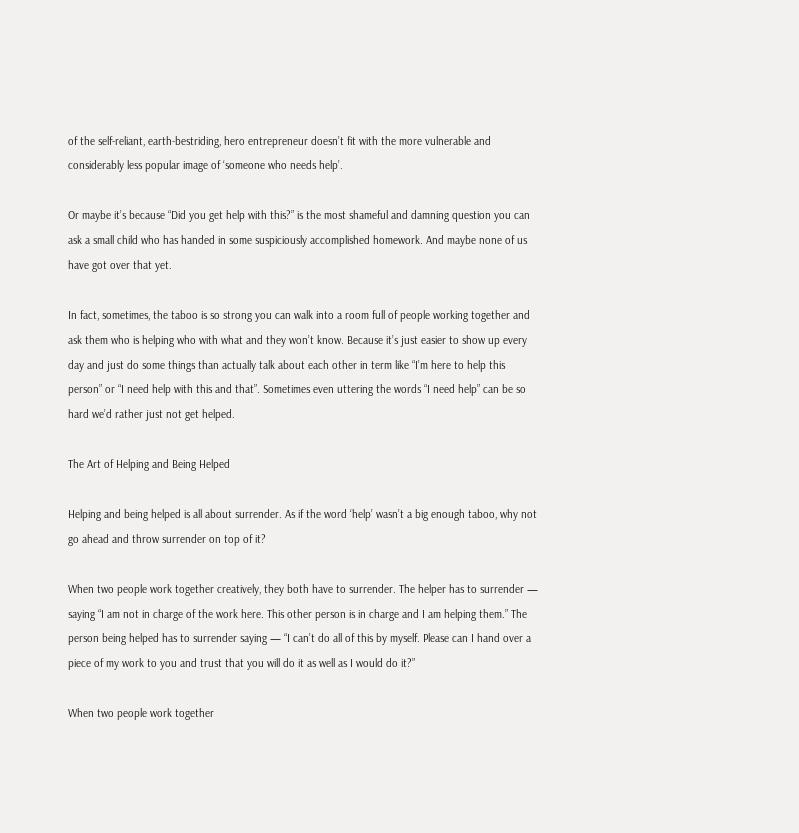of the self-reliant, earth-bestriding, hero entrepreneur doesn’t fit with the more vulnerable and considerably less popular image of ‘someone who needs help’.

Or maybe it’s because “Did you get help with this?” is the most shameful and damning question you can ask a small child who has handed in some suspiciously accomplished homework. And maybe none of us have got over that yet.

In fact, sometimes, the taboo is so strong you can walk into a room full of people working together and ask them who is helping who with what and they won’t know. Because it’s just easier to show up every day and just do some things than actually talk about each other in term like “I’m here to help this person” or “I need help with this and that”. Sometimes even uttering the words “I need help” can be so hard we’d rather just not get helped.

The Art of Helping and Being Helped

Helping and being helped is all about surrender. As if the word ‘help’ wasn’t a big enough taboo, why not go ahead and throw surrender on top of it?

When two people work together creatively, they both have to surrender. The helper has to surrender — saying “I am not in charge of the work here. This other person is in charge and I am helping them.” The person being helped has to surrender saying — “I can’t do all of this by myself. Please can I hand over a piece of my work to you and trust that you will do it as well as I would do it?”

When two people work together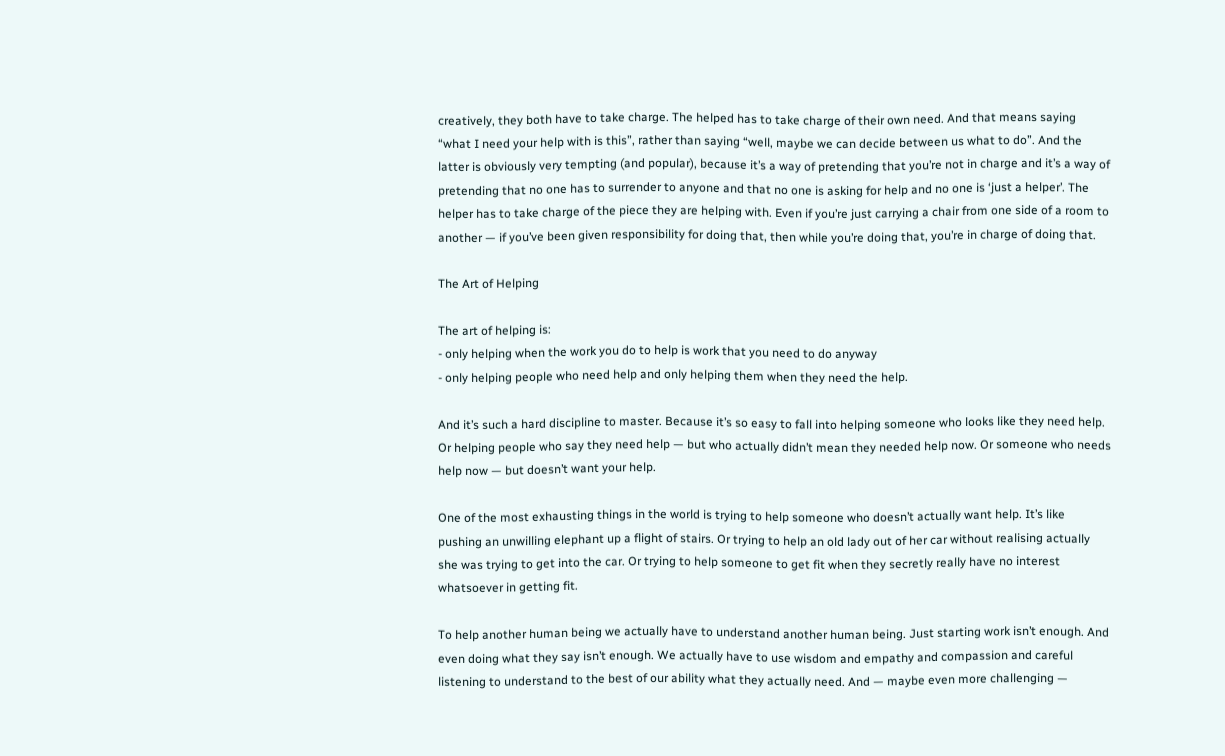creatively, they both have to take charge. The helped has to take charge of their own need. And that means saying “what I need your help with is this”, rather than saying “well, maybe we can decide between us what to do”. And the latter is obviously very tempting (and popular), because it’s a way of pretending that you’re not in charge and it’s a way of pretending that no one has to surrender to anyone and that no one is asking for help and no one is ‘just a helper’. The helper has to take charge of the piece they are helping with. Even if you’re just carrying a chair from one side of a room to another — if you’ve been given responsibility for doing that, then while you’re doing that, you’re in charge of doing that.

The Art of Helping

The art of helping is:
- only helping when the work you do to help is work that you need to do anyway
- only helping people who need help and only helping them when they need the help.

And it’s such a hard discipline to master. Because it’s so easy to fall into helping someone who looks like they need help. Or helping people who say they need help — but who actually didn’t mean they needed help now. Or someone who needs help now — but doesn’t want your help.

One of the most exhausting things in the world is trying to help someone who doesn’t actually want help. It’s like pushing an unwilling elephant up a flight of stairs. Or trying to help an old lady out of her car without realising actually she was trying to get into the car. Or trying to help someone to get fit when they secretly really have no interest whatsoever in getting fit.

To help another human being we actually have to understand another human being. Just starting work isn’t enough. And even doing what they say isn’t enough. We actually have to use wisdom and empathy and compassion and careful listening to understand to the best of our ability what they actually need. And — maybe even more challenging —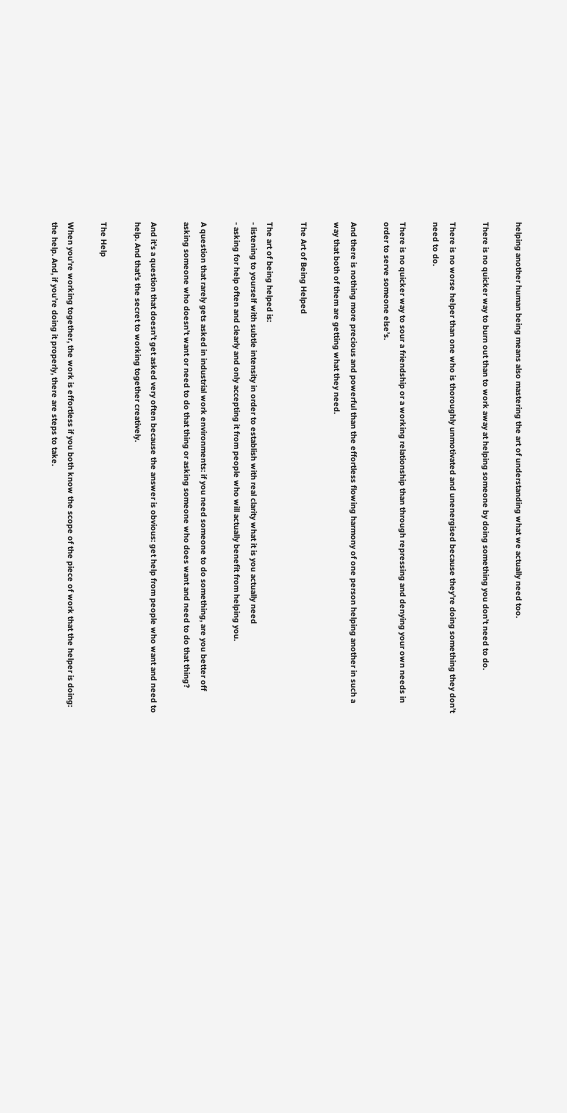helping another human being means also mastering the art of understanding what we actually need too.

There is no quicker way to burn out than to work away at helping someone by doing something you don’t need to do.

There is no worse helper than one who is thoroughly unmotivated and unenergised because they’re doing something they don’t need to do.

There is no quicker way to sour a friendship or a working relationship than through repressing and denying your own needs in order to serve someone else’s.

And there is nothing more precious and powerful than the effortless flowing harmony of one person helping another in such a way that both of them are getting what they need.

The Art of Being Helped

The art of being helped is:
- listening to yourself with subtle intensity in order to establish with real clarity what it is you actually need
- asking for help often and clearly and only accepting it from people who will actually benefit from helping you.

A question that rarely gets asked in industrial work environments: if you need someone to do something, are you better off asking someone who doesn’t want or need to do that thing or asking someone who does want and need to do that thing?

And it’s a question that doesn’t get asked very often because the answer is obvious: get help from people who want and need to help. And that’s the secret to working together creatively.

The Help

When you’re working together, the work is effortless if you both know the scope of the piece of work that the helper is doing: the help. And, if you’re doing it properly, there are steps to take.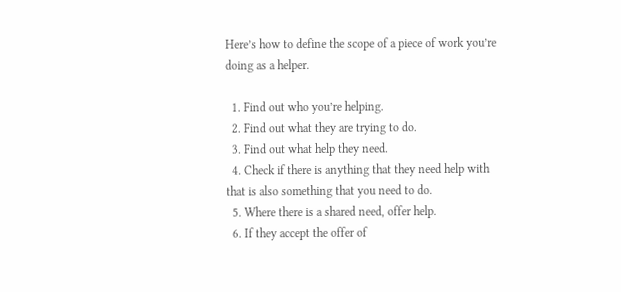Here’s how to define the scope of a piece of work you’re doing as a helper.

  1. Find out who you’re helping.
  2. Find out what they are trying to do.
  3. Find out what help they need.
  4. Check if there is anything that they need help with that is also something that you need to do.
  5. Where there is a shared need, offer help.
  6. If they accept the offer of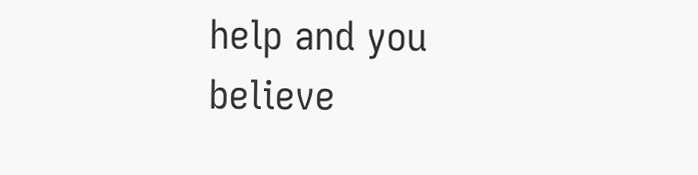help and you believe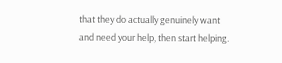that they do actually genuinely want and need your help, then start helping.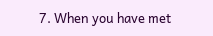7. When you have met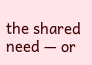the shared need — or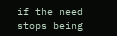if the need stops being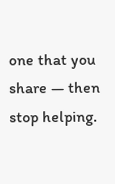one that you share — then stop helping.